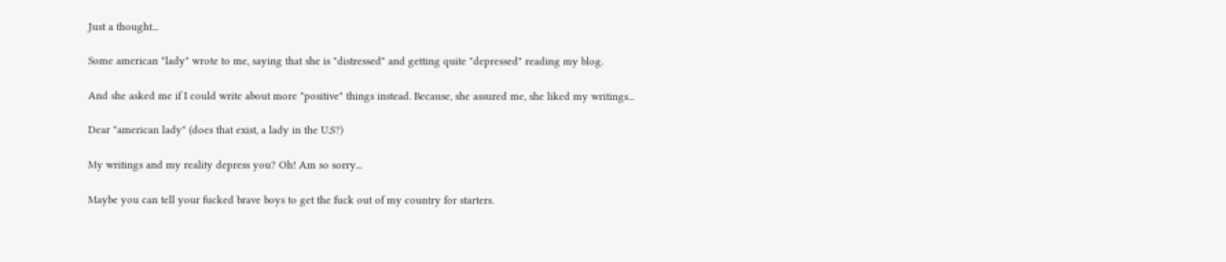Just a thought...

Some american "lady" wrote to me, saying that she is "distressed" and getting quite "depressed" reading my blog.

And she asked me if I could write about more "positive" things instead. Because, she assured me, she liked my writings...

Dear "american lady" (does that exist, a lady in the U.S?)

My writings and my reality depress you? Oh! Am so sorry...

Maybe you can tell your fucked brave boys to get the fuck out of my country for starters.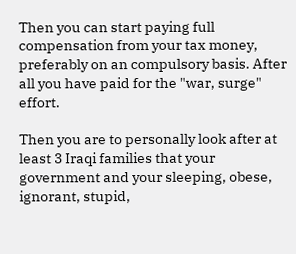Then you can start paying full compensation from your tax money, preferably on an compulsory basis. After all you have paid for the "war, surge" effort.

Then you are to personally look after at least 3 Iraqi families that your government and your sleeping, obese, ignorant, stupid,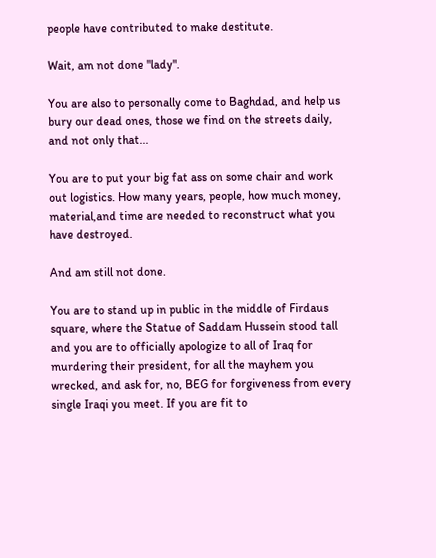people have contributed to make destitute.

Wait, am not done "lady".

You are also to personally come to Baghdad, and help us bury our dead ones, those we find on the streets daily, and not only that...

You are to put your big fat ass on some chair and work out logistics. How many years, people, how much money, material,and time are needed to reconstruct what you have destroyed.

And am still not done.

You are to stand up in public in the middle of Firdaus square, where the Statue of Saddam Hussein stood tall and you are to officially apologize to all of Iraq for murdering their president, for all the mayhem you wrecked, and ask for, no, BEG for forgiveness from every single Iraqi you meet. If you are fit to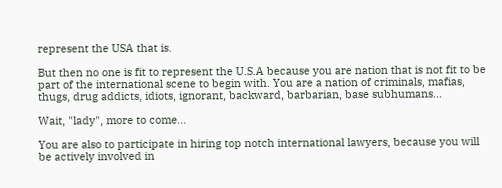represent the USA that is.

But then no one is fit to represent the U.S.A because you are nation that is not fit to be part of the international scene to begin with. You are a nation of criminals, mafias, thugs, drug addicts, idiots, ignorant, backward, barbarian, base subhumans...

Wait, "lady", more to come...

You are also to participate in hiring top notch international lawyers, because you will be actively involved in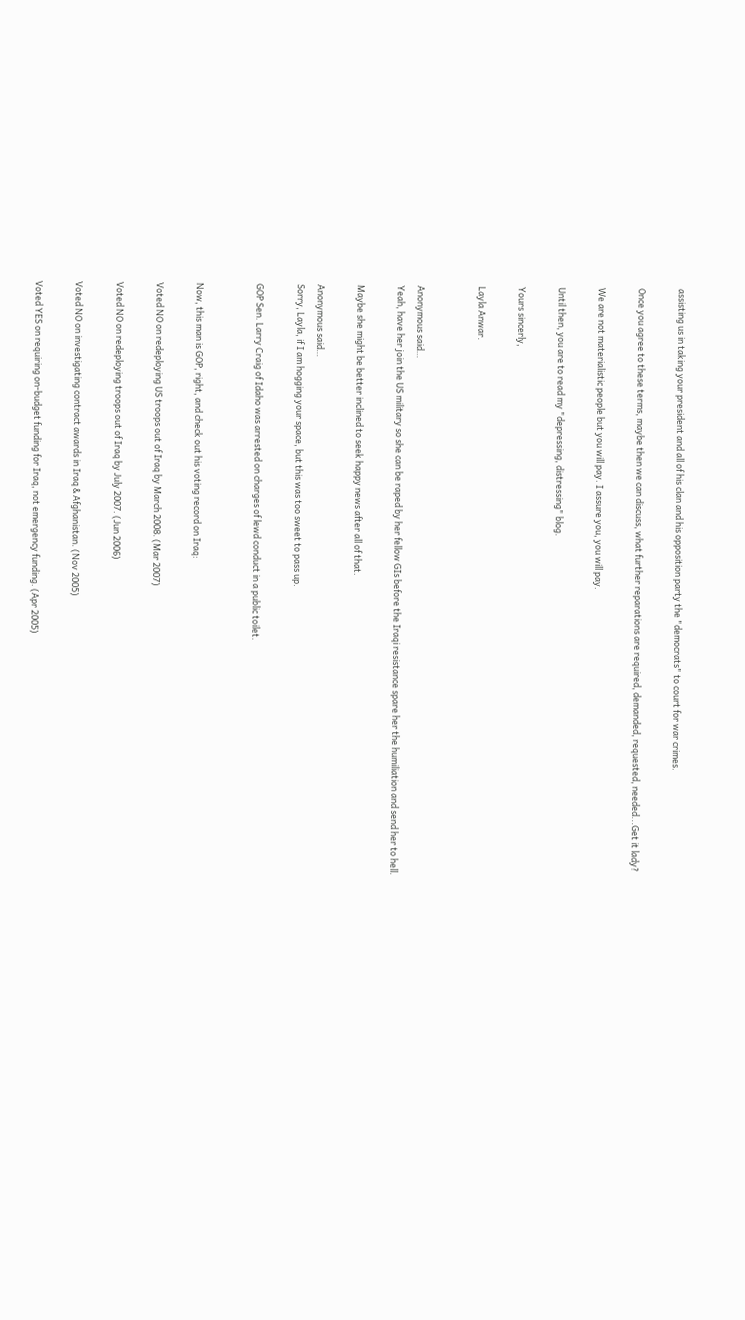assisting us in taking your president and all of his clan and his opposition party the "democrats" to court for war crimes.

Once you agree to these terms, maybe then we can discuss, what further reparations are required, demanded, requested, needed...Get it lady?

We are not materialistic people but you will pay. I assure you, you will pay.

Until then, you are to read my "depressing, distressing" blog.

Yours sincerly,

Layla Anwar.


Anonymous said…
Yeah, have her join the US military so she can be raped by her fellow GIs before the Iraqi resistance spare her the humiliation and send her to hell.

Maybe she might be better inclined to seek happy news after all of that.

Anonymous said…
Sorry, Layla, if I am hogging your space, but this was too sweet to pass up.

GOP Sen. Larry Craig of Idaho was arrested on charges of lewd conduct in a public toilet.


Now, this man is GOP, right, and check out his voting record on Iraq:

Voted NO on redeploying US troops out of Iraq by March 2008. (Mar 2007)

Voted NO on redeploying troops out of Iraq by July 2007. (Jun 2006)

Voted NO on investigating contract awards in Iraq & Afghanistan. (Nov 2005)

Voted YES on requiring on-budget funding for Iraq, not emergency funding. (Apr 2005)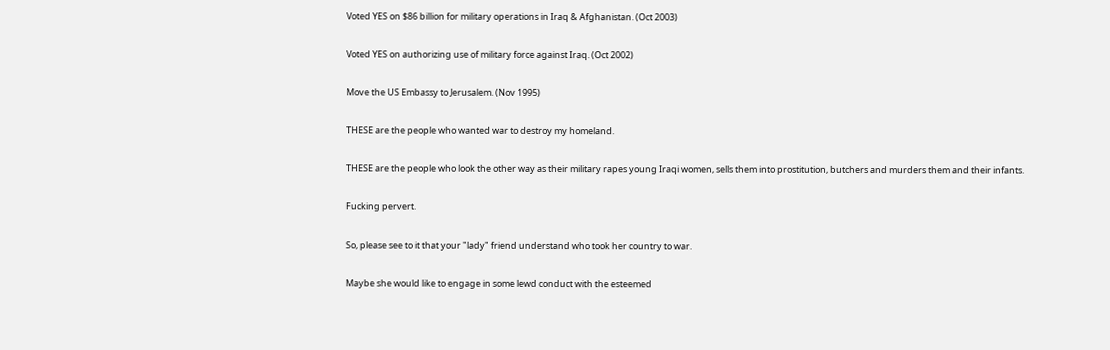Voted YES on $86 billion for military operations in Iraq & Afghanistan. (Oct 2003)

Voted YES on authorizing use of military force against Iraq. (Oct 2002)

Move the US Embassy to Jerusalem. (Nov 1995)

THESE are the people who wanted war to destroy my homeland.

THESE are the people who look the other way as their military rapes young Iraqi women, sells them into prostitution, butchers and murders them and their infants.

Fucking pervert.

So, please see to it that your "lady" friend understand who took her country to war.

Maybe she would like to engage in some lewd conduct with the esteemed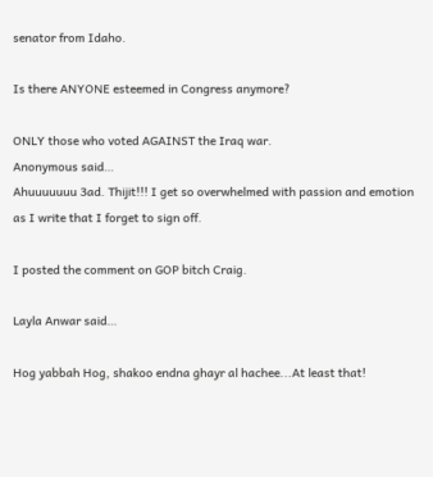senator from Idaho.

Is there ANYONE esteemed in Congress anymore?

ONLY those who voted AGAINST the Iraq war.
Anonymous said…
Ahuuuuuuu 3ad. Thijit!!! I get so overwhelmed with passion and emotion as I write that I forget to sign off.

I posted the comment on GOP bitch Craig.

Layla Anwar said…

Hog yabbah Hog, shakoo endna ghayr al hachee...At least that!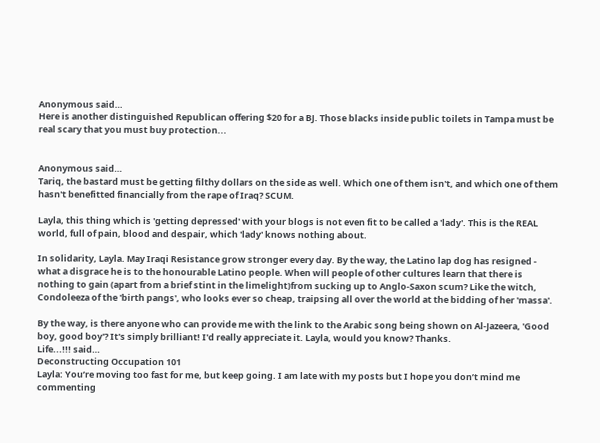Anonymous said…
Here is another distinguished Republican offering $20 for a BJ. Those blacks inside public toilets in Tampa must be real scary that you must buy protection...


Anonymous said…
Tariq, the bastard must be getting filthy dollars on the side as well. Which one of them isn't, and which one of them hasn't benefitted financially from the rape of Iraq? SCUM.

Layla, this thing which is 'getting depressed' with your blogs is not even fit to be called a 'lady'. This is the REAL world, full of pain, blood and despair, which 'lady' knows nothing about.

In solidarity, Layla. May Iraqi Resistance grow stronger every day. By the way, the Latino lap dog has resigned - what a disgrace he is to the honourable Latino people. When will people of other cultures learn that there is nothing to gain (apart from a brief stint in the limelight)from sucking up to Anglo-Saxon scum? Like the witch, Condoleeza of the 'birth pangs', who looks ever so cheap, traipsing all over the world at the bidding of her 'massa'.

By the way, is there anyone who can provide me with the link to the Arabic song being shown on Al-Jazeera, 'Good boy, good boy'? It's simply brilliant! I'd really appreciate it. Layla, would you know? Thanks.
Life...!!! said…
Deconstructing Occupation 101
Layla: You’re moving too fast for me, but keep going. I am late with my posts but I hope you don’t mind me commenting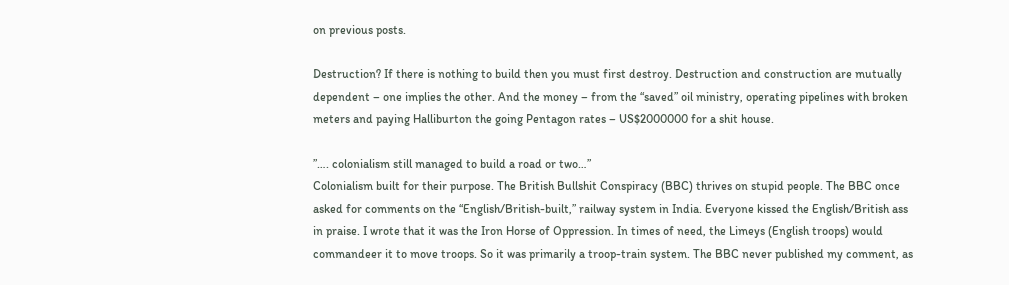on previous posts.

Destruction? If there is nothing to build then you must first destroy. Destruction and construction are mutually dependent – one implies the other. And the money – from the “saved” oil ministry, operating pipelines with broken meters and paying Halliburton the going Pentagon rates – US$2000000 for a shit house.

”…. colonialism still managed to build a road or two…”
Colonialism built for their purpose. The British Bullshit Conspiracy (BBC) thrives on stupid people. The BBC once asked for comments on the “English/British-built,” railway system in India. Everyone kissed the English/British ass in praise. I wrote that it was the Iron Horse of Oppression. In times of need, the Limeys (English troops) would commandeer it to move troops. So it was primarily a troop-train system. The BBC never published my comment, as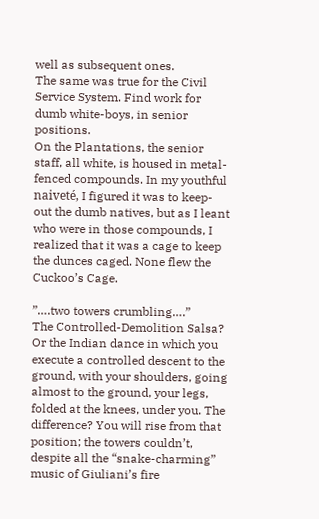well as subsequent ones.
The same was true for the Civil Service System. Find work for dumb white-boys, in senior positions.
On the Plantations, the senior staff, all white, is housed in metal-fenced compounds. In my youthful naiveté, I figured it was to keep-out the dumb natives, but as I leant who were in those compounds, I realized that it was a cage to keep the dunces caged. None flew the Cuckoo’s Cage.

”….two towers crumbling….”
The Controlled-Demolition Salsa? Or the Indian dance in which you execute a controlled descent to the ground, with your shoulders, going almost to the ground, your legs, folded at the knees, under you. The difference? You will rise from that position; the towers couldn’t, despite all the “snake-charming” music of Giuliani’s fire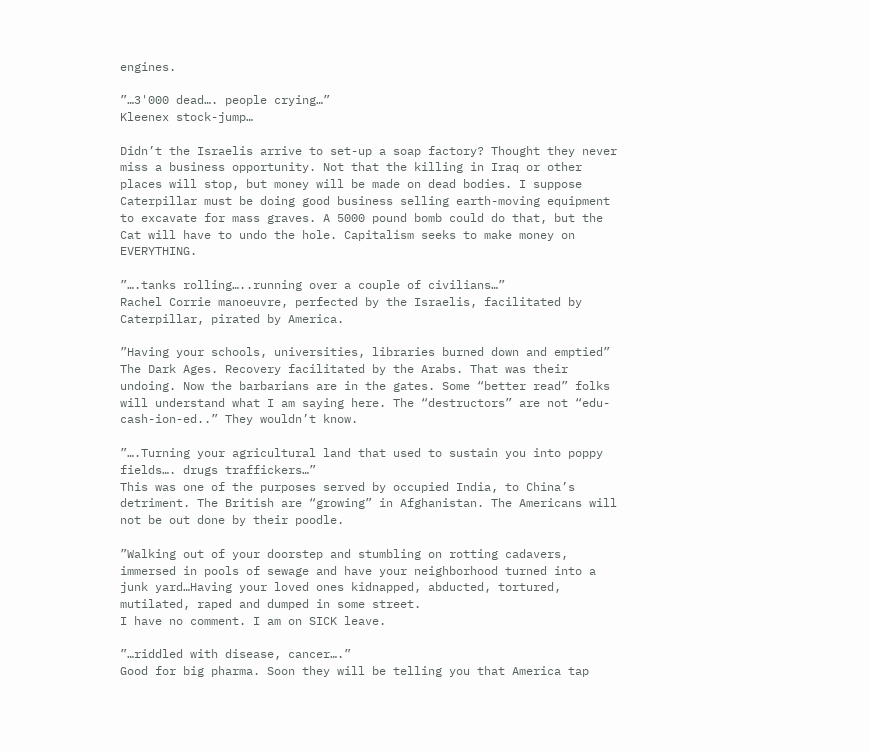engines.

”…3'000 dead…. people crying…”
Kleenex stock-jump…

Didn’t the Israelis arrive to set-up a soap factory? Thought they never miss a business opportunity. Not that the killing in Iraq or other places will stop, but money will be made on dead bodies. I suppose Caterpillar must be doing good business selling earth-moving equipment to excavate for mass graves. A 5000 pound bomb could do that, but the Cat will have to undo the hole. Capitalism seeks to make money on EVERYTHING.

”….tanks rolling…..running over a couple of civilians…”
Rachel Corrie manoeuvre, perfected by the Israelis, facilitated by Caterpillar, pirated by America.

”Having your schools, universities, libraries burned down and emptied”
The Dark Ages. Recovery facilitated by the Arabs. That was their undoing. Now the barbarians are in the gates. Some “better read” folks will understand what I am saying here. The “destructors” are not “edu-cash-ion-ed..” They wouldn’t know.

”….Turning your agricultural land that used to sustain you into poppy fields…. drugs traffickers…”
This was one of the purposes served by occupied India, to China’s detriment. The British are “growing” in Afghanistan. The Americans will not be out done by their poodle.

”Walking out of your doorstep and stumbling on rotting cadavers, immersed in pools of sewage and have your neighborhood turned into a junk yard…Having your loved ones kidnapped, abducted, tortured, mutilated, raped and dumped in some street.
I have no comment. I am on SICK leave.

”…riddled with disease, cancer….”
Good for big pharma. Soon they will be telling you that America tap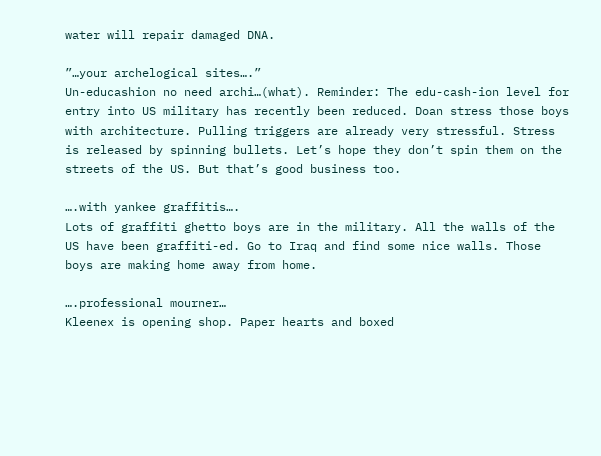water will repair damaged DNA.

”…your archelogical sites….”
Un-educashion no need archi…(what). Reminder: The edu-cash-ion level for entry into US military has recently been reduced. Doan stress those boys with architecture. Pulling triggers are already very stressful. Stress is released by spinning bullets. Let’s hope they don’t spin them on the streets of the US. But that’s good business too.

….with yankee graffitis….
Lots of graffiti ghetto boys are in the military. All the walls of the US have been graffiti-ed. Go to Iraq and find some nice walls. Those boys are making home away from home.

….professional mourner…
Kleenex is opening shop. Paper hearts and boxed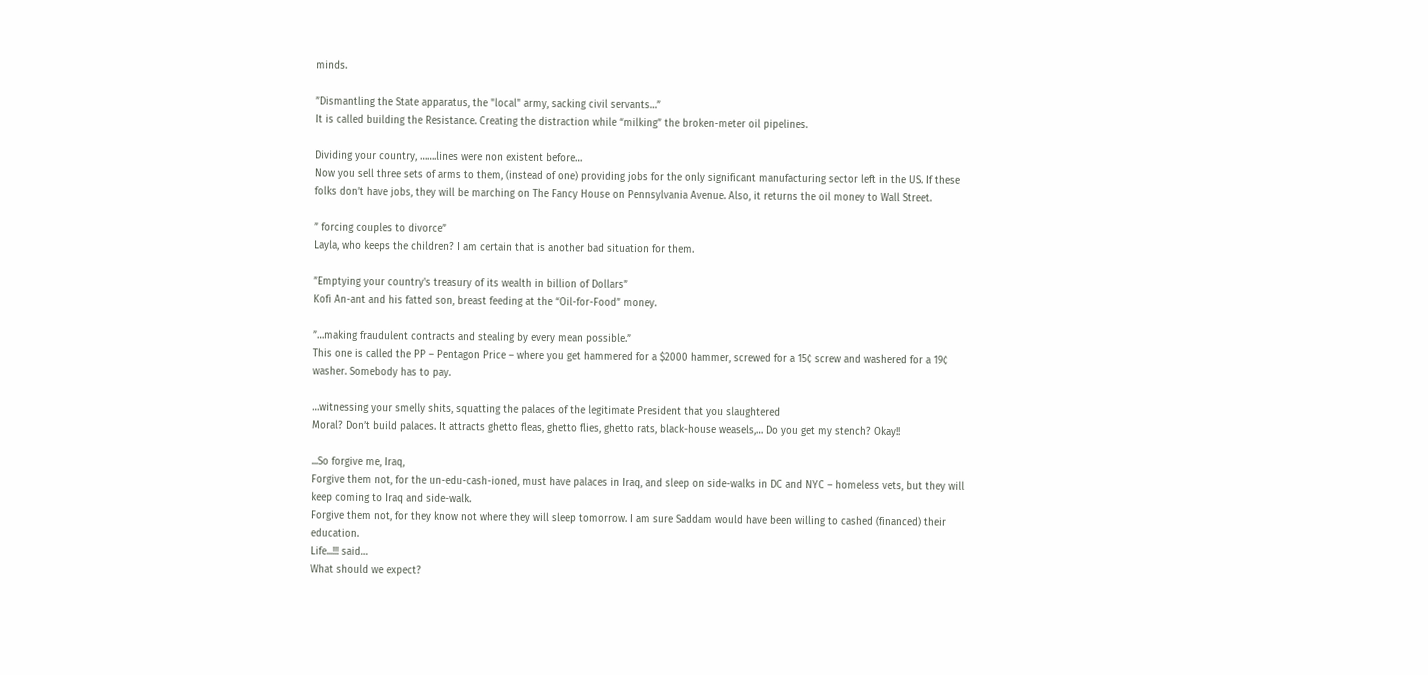minds.

”Dismantling the State apparatus, the "local" army, sacking civil servants…”
It is called building the Resistance. Creating the distraction while “milking” the broken-meter oil pipelines.

Dividing your country, …….lines were non existent before…
Now you sell three sets of arms to them, (instead of one) providing jobs for the only significant manufacturing sector left in the US. If these folks don’t have jobs, they will be marching on The Fancy House on Pennsylvania Avenue. Also, it returns the oil money to Wall Street.

” forcing couples to divorce”
Layla, who keeps the children? I am certain that is another bad situation for them.

”Emptying your country's treasury of its wealth in billion of Dollars”
Kofi An-ant and his fatted son, breast feeding at the “Oil-for-Food” money.

”…making fraudulent contracts and stealing by every mean possible.”
This one is called the PP – Pentagon Price – where you get hammered for a $2000 hammer, screwed for a 15¢ screw and washered for a 19¢ washer. Somebody has to pay.

…witnessing your smelly shits, squatting the palaces of the legitimate President that you slaughtered
Moral? Don’t build palaces. It attracts ghetto fleas, ghetto flies, ghetto rats, black-house weasels,… Do you get my stench? Okay!!

...So forgive me, Iraq,
Forgive them not, for the un-edu-cash-ioned, must have palaces in Iraq, and sleep on side-walks in DC and NYC – homeless vets, but they will keep coming to Iraq and side-walk.
Forgive them not, for they know not where they will sleep tomorrow. I am sure Saddam would have been willing to cashed (financed) their education.
Life...!!! said…
What should we expect?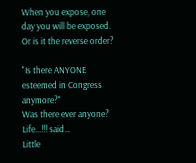When you expose, one day you will be exposed. Or is it the reverse order?

"Is there ANYONE esteemed in Congress anymore?"
Was there ever anyone?
Life...!!! said…
Little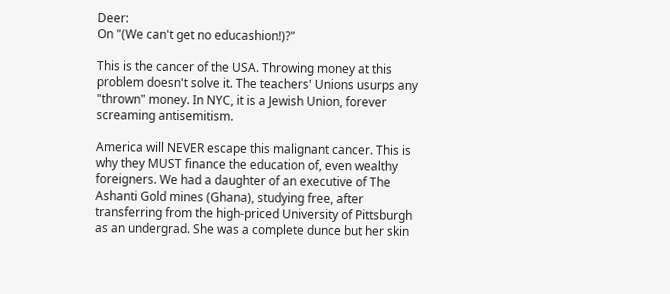Deer:
On "(We can't get no educashion!)?"

This is the cancer of the USA. Throwing money at this problem doesn't solve it. The teachers' Unions usurps any "thrown" money. In NYC, it is a Jewish Union, forever screaming antisemitism.

America will NEVER escape this malignant cancer. This is why they MUST finance the education of, even wealthy foreigners. We had a daughter of an executive of The Ashanti Gold mines (Ghana), studying free, after transferring from the high-priced University of Pittsburgh as an undergrad. She was a complete dunce but her skin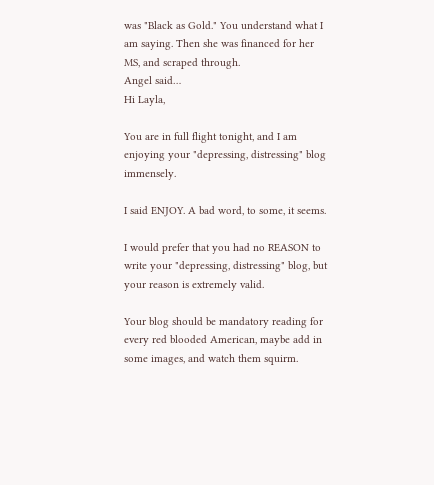was "Black as Gold." You understand what I am saying. Then she was financed for her MS, and scraped through.
Angel said…
Hi Layla,

You are in full flight tonight, and I am enjoying your "depressing, distressing" blog immensely.

I said ENJOY. A bad word, to some, it seems.

I would prefer that you had no REASON to write your "depressing, distressing" blog, but your reason is extremely valid.

Your blog should be mandatory reading for every red blooded American, maybe add in some images, and watch them squirm.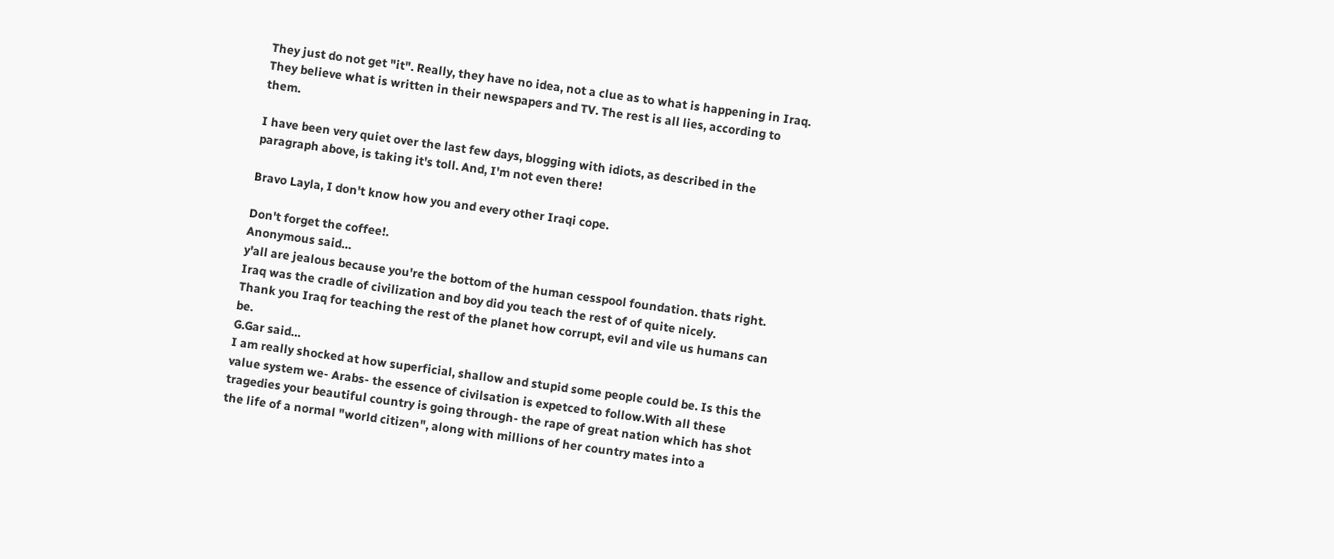They just do not get "it". Really, they have no idea, not a clue as to what is happening in Iraq. They believe what is written in their newspapers and TV. The rest is all lies, according to them.

I have been very quiet over the last few days, blogging with idiots, as described in the paragraph above, is taking it's toll. And, I'm not even there!

Bravo Layla, I don't know how you and every other Iraqi cope.

Don't forget the coffee!.
Anonymous said…
y'all are jealous because you're the bottom of the human cesspool foundation. thats right. Iraq was the cradle of civilization and boy did you teach the rest of of quite nicely.
Thank you Iraq for teaching the rest of the planet how corrupt, evil and vile us humans can be.
G.Gar said…
I am really shocked at how superficial, shallow and stupid some people could be. Is this the value system we- Arabs- the essence of civilsation is expetced to follow.With all these tragedies your beautiful country is going through- the rape of great nation which has shot the life of a normal "world citizen", along with millions of her country mates into a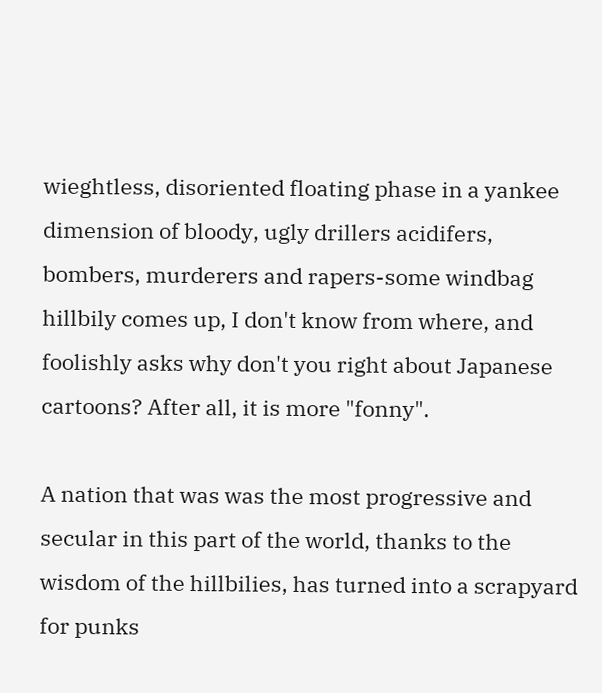wieghtless, disoriented floating phase in a yankee dimension of bloody, ugly drillers acidifers, bombers, murderers and rapers-some windbag hillbily comes up, I don't know from where, and foolishly asks why don't you right about Japanese cartoons? After all, it is more "fonny".

A nation that was was the most progressive and secular in this part of the world, thanks to the wisdom of the hillbilies, has turned into a scrapyard for punks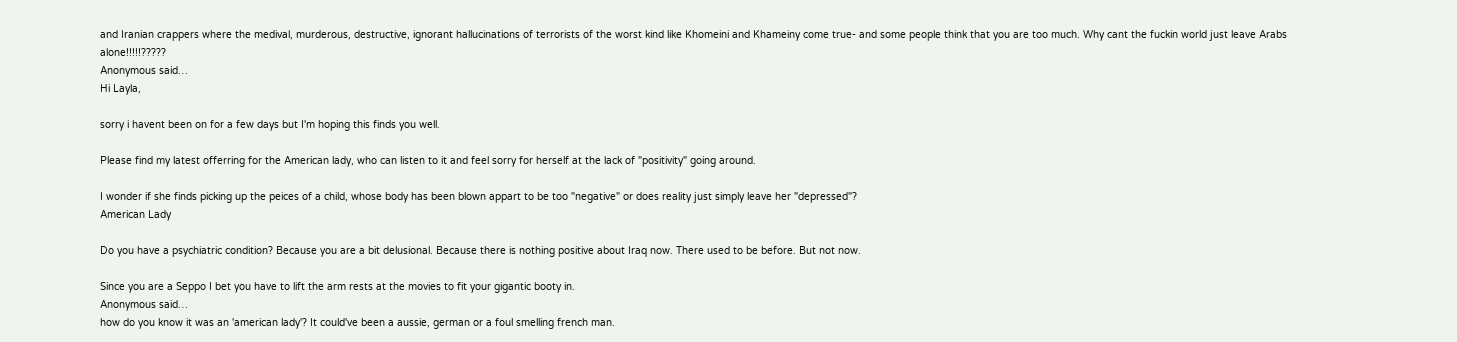and Iranian crappers where the medival, murderous, destructive, ignorant hallucinations of terrorists of the worst kind like Khomeini and Khameiny come true- and some people think that you are too much. Why cant the fuckin world just leave Arabs alone!!!!!?????
Anonymous said…
Hi Layla,

sorry i havent been on for a few days but I'm hoping this finds you well.

Please find my latest offerring for the American lady, who can listen to it and feel sorry for herself at the lack of "positivity" going around.

I wonder if she finds picking up the peices of a child, whose body has been blown appart to be too "negative" or does reality just simply leave her "depressed"?
American Lady

Do you have a psychiatric condition? Because you are a bit delusional. Because there is nothing positive about Iraq now. There used to be before. But not now.

Since you are a Seppo I bet you have to lift the arm rests at the movies to fit your gigantic booty in.
Anonymous said…
how do you know it was an 'american lady'? It could've been a aussie, german or a foul smelling french man.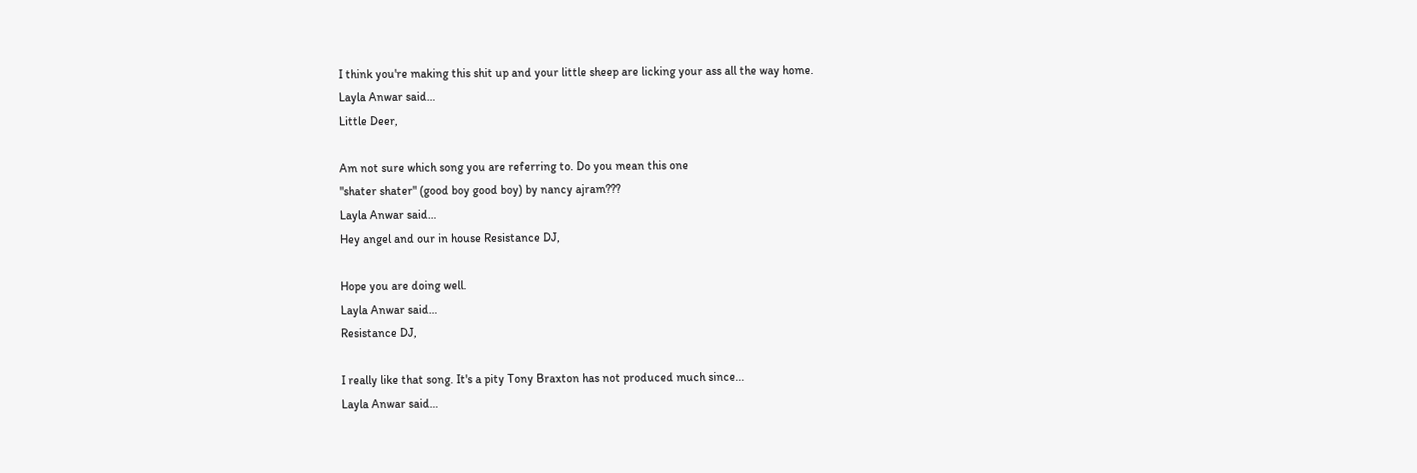I think you're making this shit up and your little sheep are licking your ass all the way home.
Layla Anwar said…
Little Deer,

Am not sure which song you are referring to. Do you mean this one
"shater shater" (good boy good boy) by nancy ajram???
Layla Anwar said…
Hey angel and our in house Resistance DJ,

Hope you are doing well.
Layla Anwar said…
Resistance DJ,

I really like that song. It's a pity Tony Braxton has not produced much since...
Layla Anwar said…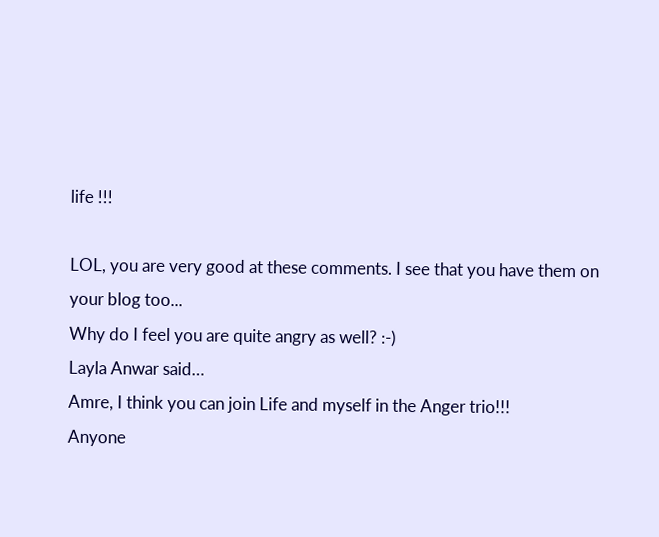life !!!

LOL, you are very good at these comments. I see that you have them on your blog too...
Why do I feel you are quite angry as well? :-)
Layla Anwar said…
Amre, I think you can join Life and myself in the Anger trio!!!
Anyone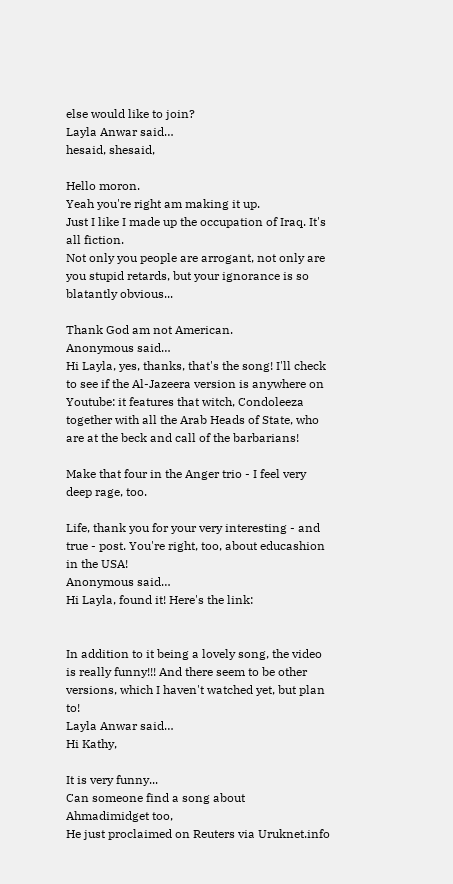else would like to join?
Layla Anwar said…
hesaid, shesaid,

Hello moron.
Yeah you're right am making it up.
Just I like I made up the occupation of Iraq. It's all fiction.
Not only you people are arrogant, not only are you stupid retards, but your ignorance is so blatantly obvious...

Thank God am not American.
Anonymous said…
Hi Layla, yes, thanks, that's the song! I'll check to see if the Al-Jazeera version is anywhere on Youtube: it features that witch, Condoleeza together with all the Arab Heads of State, who are at the beck and call of the barbarians!

Make that four in the Anger trio - I feel very deep rage, too.

Life, thank you for your very interesting - and true - post. You're right, too, about educashion in the USA!
Anonymous said…
Hi Layla, found it! Here's the link:


In addition to it being a lovely song, the video is really funny!!! And there seem to be other versions, which I haven't watched yet, but plan to!
Layla Anwar said…
Hi Kathy,

It is very funny...
Can someone find a song about Ahmadimidget too,
He just proclaimed on Reuters via Uruknet.info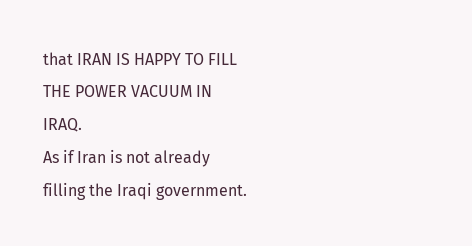that IRAN IS HAPPY TO FILL THE POWER VACUUM IN IRAQ.
As if Iran is not already filling the Iraqi government.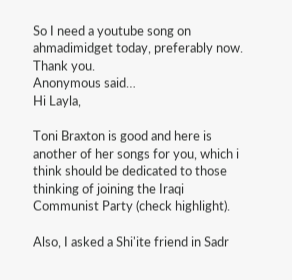So I need a youtube song on ahmadimidget today, preferably now.
Thank you.
Anonymous said…
Hi Layla,

Toni Braxton is good and here is another of her songs for you, which i think should be dedicated to those thinking of joining the Iraqi Communist Party (check highlight).

Also, I asked a Shi'ite friend in Sadr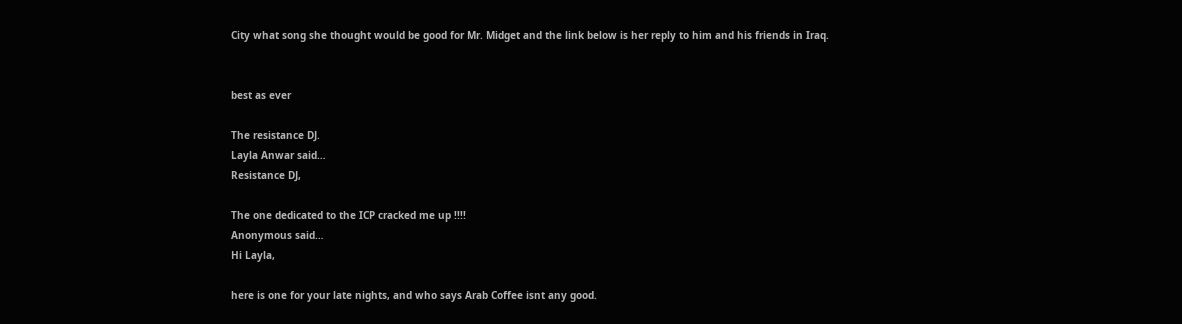City what song she thought would be good for Mr. Midget and the link below is her reply to him and his friends in Iraq.


best as ever

The resistance DJ.
Layla Anwar said…
Resistance DJ,

The one dedicated to the ICP cracked me up !!!!
Anonymous said…
Hi Layla,

here is one for your late nights, and who says Arab Coffee isnt any good.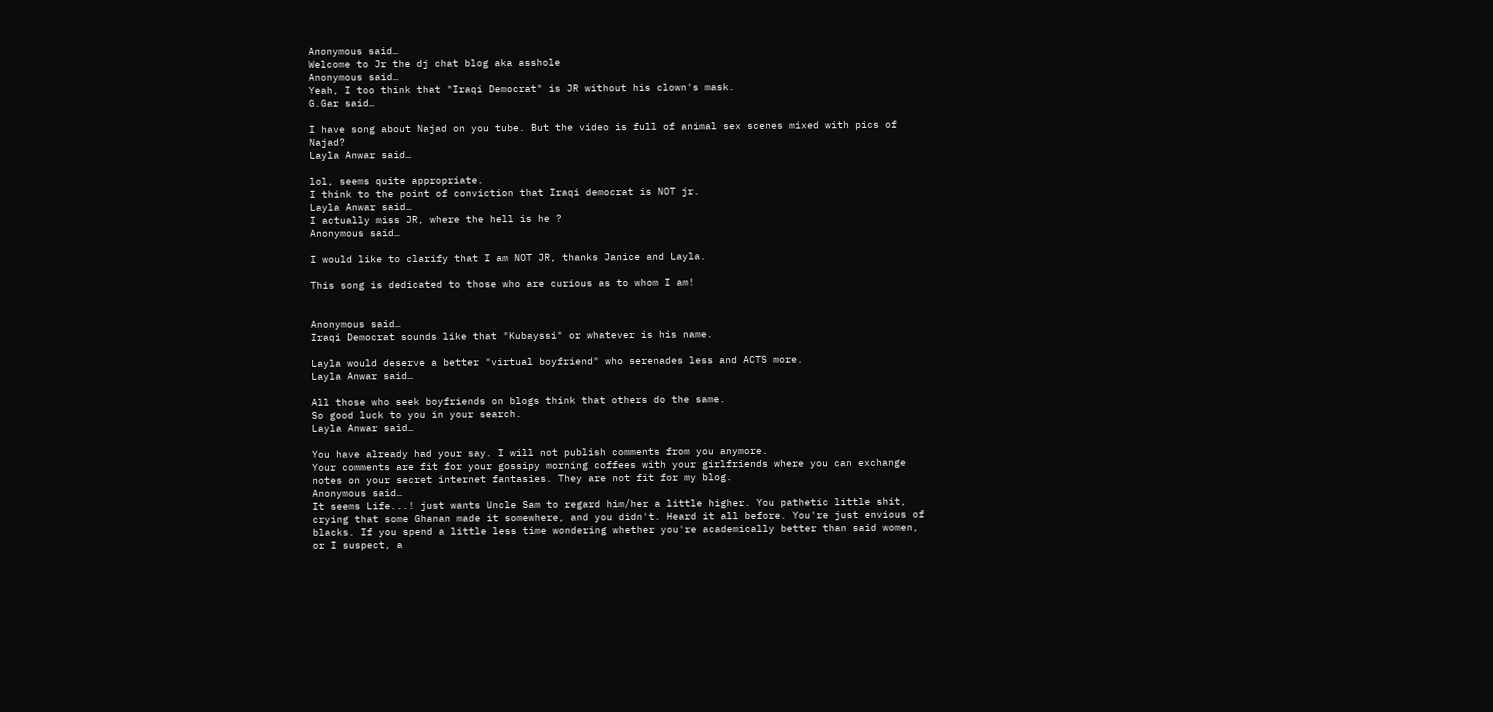Anonymous said…
Welcome to Jr the dj chat blog aka asshole
Anonymous said…
Yeah, I too think that "Iraqi Democrat" is JR without his clown's mask.
G.Gar said…

I have song about Najad on you tube. But the video is full of animal sex scenes mixed with pics of Najad?
Layla Anwar said…

lol, seems quite appropriate.
I think to the point of conviction that Iraqi democrat is NOT jr.
Layla Anwar said…
I actually miss JR, where the hell is he ?
Anonymous said…

I would like to clarify that I am NOT JR, thanks Janice and Layla.

This song is dedicated to those who are curious as to whom I am!


Anonymous said…
Iraqi Democrat sounds like that "Kubayssi" or whatever is his name.

Layla would deserve a better "virtual boyfriend" who serenades less and ACTS more.
Layla Anwar said…

All those who seek boyfriends on blogs think that others do the same.
So good luck to you in your search.
Layla Anwar said…

You have already had your say. I will not publish comments from you anymore.
Your comments are fit for your gossipy morning coffees with your girlfriends where you can exchange notes on your secret internet fantasies. They are not fit for my blog.
Anonymous said…
It seems Life...! just wants Uncle Sam to regard him/her a little higher. You pathetic little shit, crying that some Ghanan made it somewhere, and you didn't. Heard it all before. You're just envious of blacks. If you spend a little less time wondering whether you're academically better than said women, or I suspect, a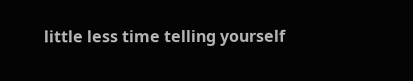little less time telling yourself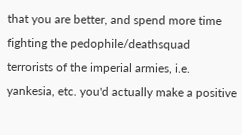that you are better, and spend more time fighting the pedophile/deathsquad terrorists of the imperial armies, i.e. yankesia, etc. you'd actually make a positive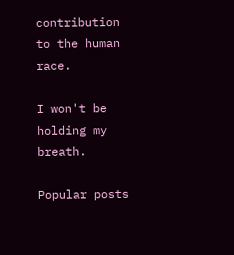contribution to the human race.

I won't be holding my breath.

Popular posts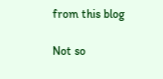from this blog

Not so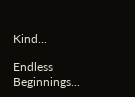Kind...

Endless Beginnings...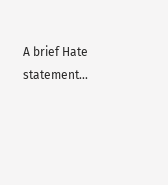A brief Hate statement...